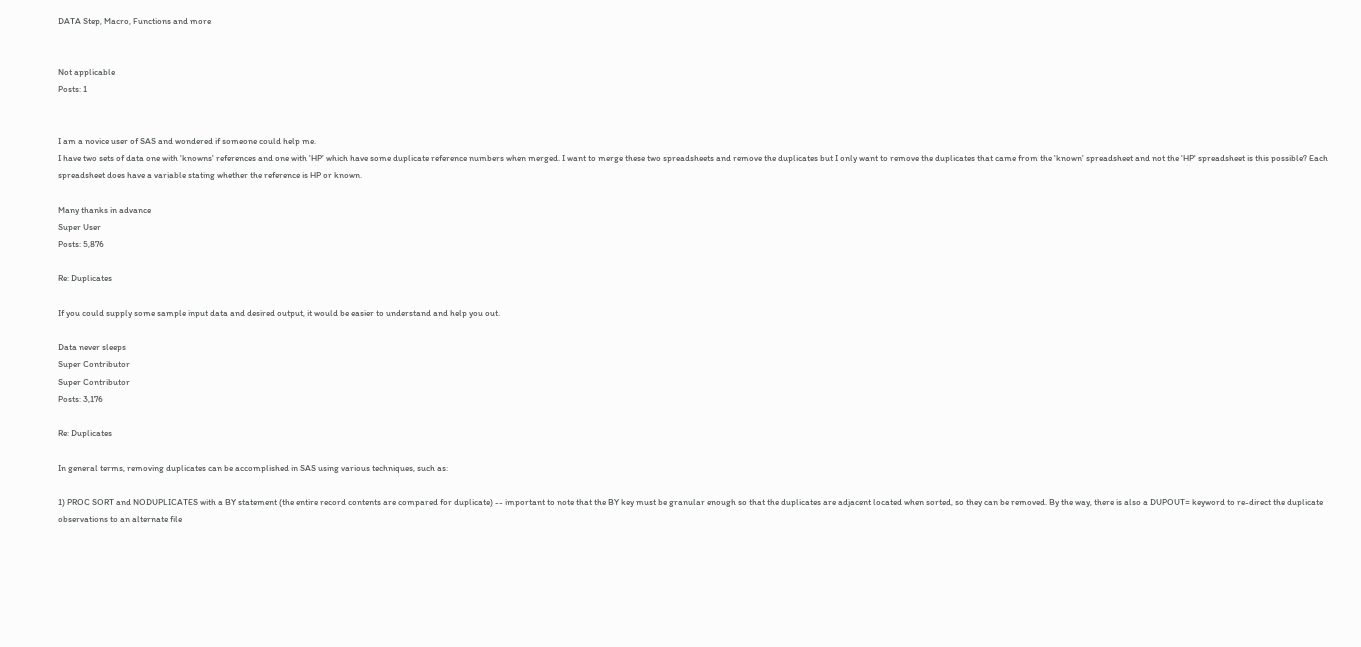DATA Step, Macro, Functions and more


Not applicable
Posts: 1


I am a novice user of SAS and wondered if someone could help me.
I have two sets of data one with 'knowns' references and one with 'HP' which have some duplicate reference numbers when merged. I want to merge these two spreadsheets and remove the duplicates but I only want to remove the duplicates that came from the 'known' spreadsheet and not the 'HP' spreadsheet is this possible? Each spreadsheet does have a variable stating whether the reference is HP or known.

Many thanks in advance
Super User
Posts: 5,876

Re: Duplicates

If you could supply some sample input data and desired output, it would be easier to understand and help you out.

Data never sleeps
Super Contributor
Super Contributor
Posts: 3,176

Re: Duplicates

In general terms, removing duplicates can be accomplished in SAS using various techniques, such as:

1) PROC SORT and NODUPLICATES with a BY statement (the entire record contents are compared for duplicate) -- important to note that the BY key must be granular enough so that the duplicates are adjacent located when sorted, so they can be removed. By the way, there is also a DUPOUT= keyword to re-direct the duplicate observations to an alternate file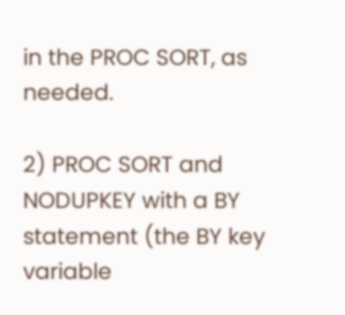in the PROC SORT, as needed.

2) PROC SORT and NODUPKEY with a BY statement (the BY key variable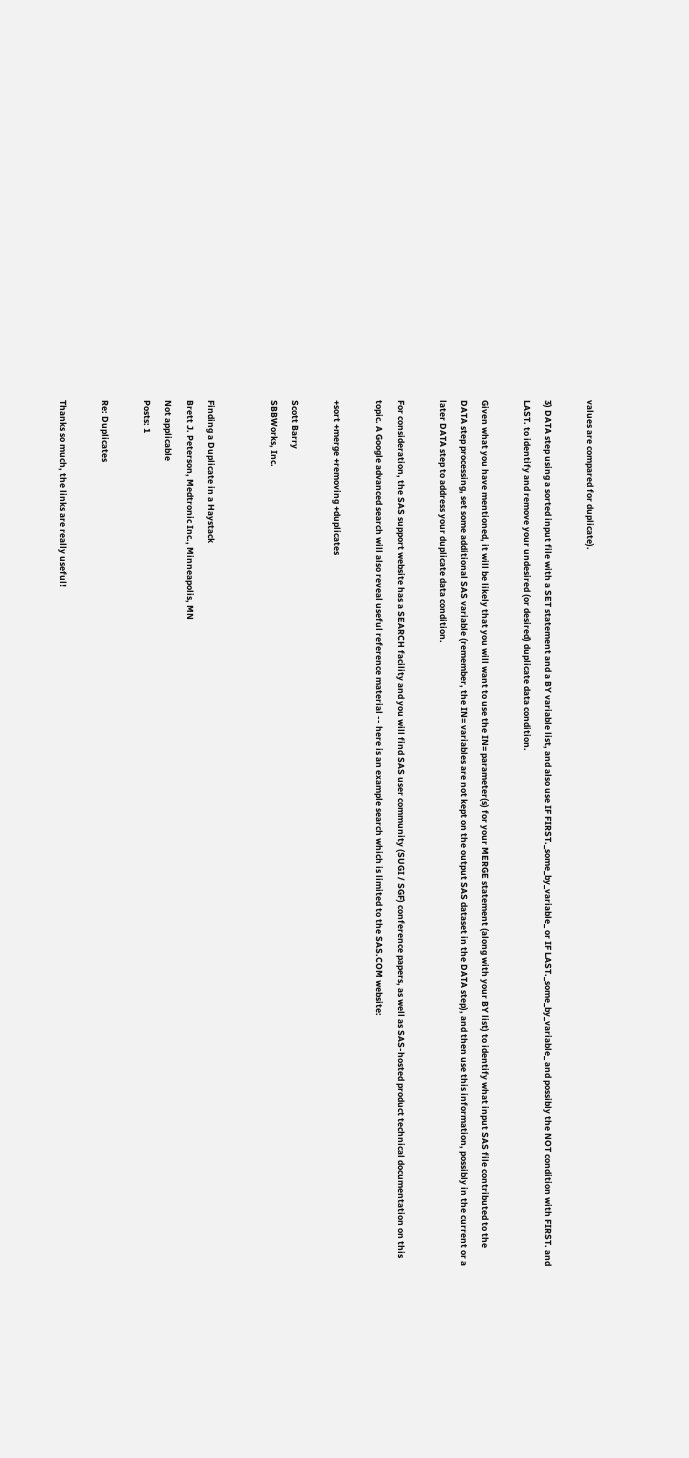values are compared for duplicate).

3) DATA step using a sorted input file with a SET statement and a BY variable list, and also use IF FIRST._some_by_variable_ or IF LAST._some_by_variable_ and possibly the NOT condition with FIRST. and LAST. to identify and remove your undesired (or desired) duplicate data condition.

Given what you have mentioned, it will be likely that you will want to use the IN= parameter(s) for your MERGE statement (along with your BY list) to identify what input SAS file contributed to the DATA step processing, set some additional SAS variable (remember, the IN= variables are not kept on the output SAS dataset in the DATA step), and then use this information, possibly in the current or a later DATA step to address your duplicate data condition.

For consideration, the SAS support website has a SEARCH facility and you will find SAS user community (SUGI / SGF) conference papers, as well as SAS-hosted product technical documentation on this topic. A Google advanced search will also reveal useful reference material -- here is an example search which is limited to the SAS.COM website:

+sort +merge +removing +duplicates

Scott Barry
SBBWorks, Inc.


Finding a Duplicate in a Haystack
Brett J. Peterson, Medtronic Inc., Minneapolis, MN
Not applicable
Posts: 1

Re: Duplicates

Thanks so much, the links are really useful!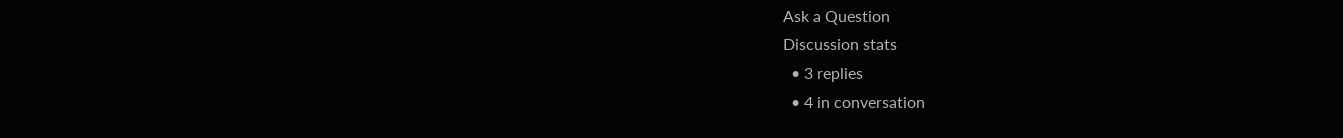Ask a Question
Discussion stats
  • 3 replies
  • 4 in conversation